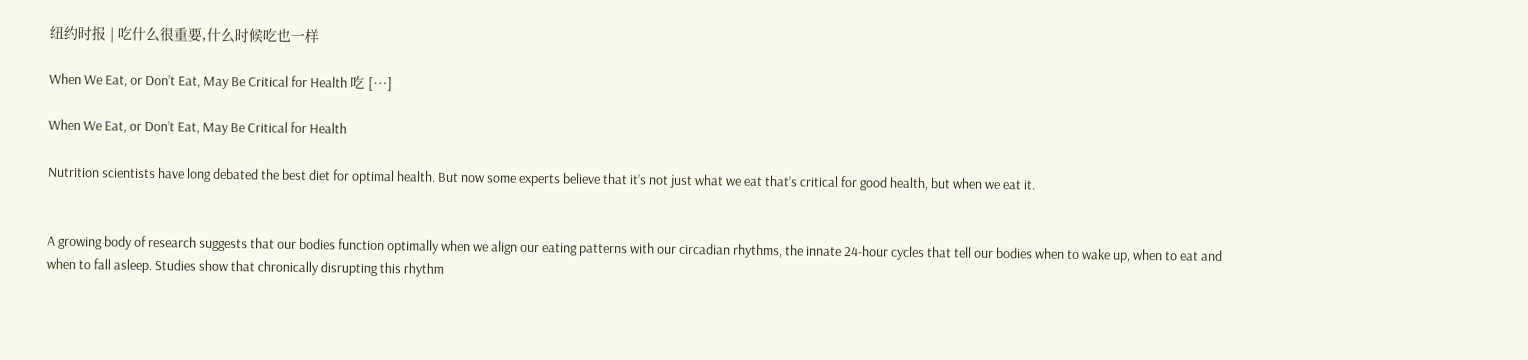纽约时报 | 吃什么很重要,什么时候吃也一样

When We Eat, or Don’t Eat, May Be Critical for Health 吃 […]

When We Eat, or Don’t Eat, May Be Critical for Health

Nutrition scientists have long debated the best diet for optimal health. But now some experts believe that it’s not just what we eat that’s critical for good health, but when we eat it.


A growing body of research suggests that our bodies function optimally when we align our eating patterns with our circadian rhythms, the innate 24-hour cycles that tell our bodies when to wake up, when to eat and when to fall asleep. Studies show that chronically disrupting this rhythm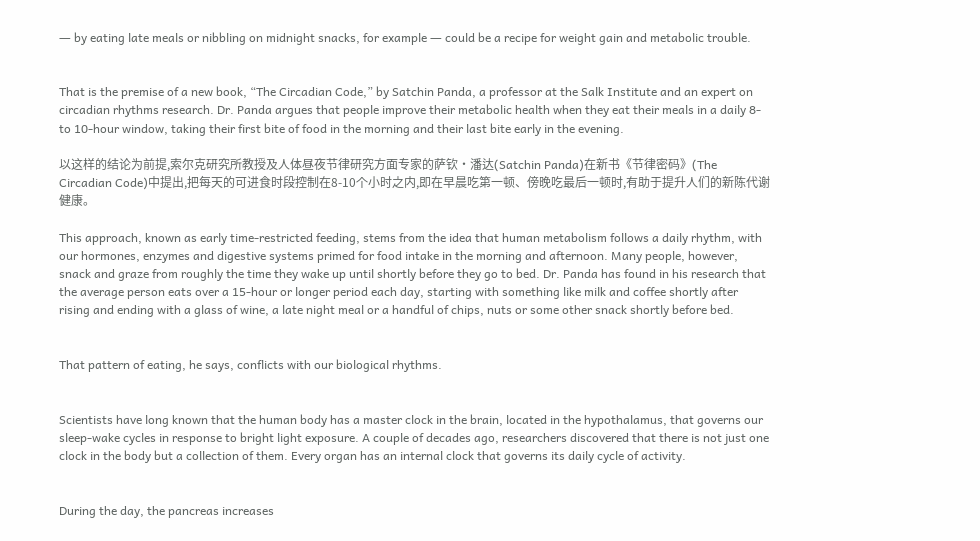― by eating late meals or nibbling on midnight snacks, for example ― could be a recipe for weight gain and metabolic trouble.


That is the premise of a new book, “The Circadian Code,” by Satchin Panda, a professor at the Salk Institute and an expert on circadian rhythms research. Dr. Panda argues that people improve their metabolic health when they eat their meals in a daily 8- to 10-hour window, taking their first bite of food in the morning and their last bite early in the evening.

以这样的结论为前提,索尔克研究所教授及人体昼夜节律研究方面专家的萨钦・潘达(Satchin Panda)在新书《节律密码》(The Circadian Code)中提出,把每天的可进食时段控制在8-10个小时之内,即在早晨吃第一顿、傍晚吃最后一顿时,有助于提升人们的新陈代谢健康。

This approach, known as early time-restricted feeding, stems from the idea that human metabolism follows a daily rhythm, with our hormones, enzymes and digestive systems primed for food intake in the morning and afternoon. Many people, however, snack and graze from roughly the time they wake up until shortly before they go to bed. Dr. Panda has found in his research that the average person eats over a 15-hour or longer period each day, starting with something like milk and coffee shortly after rising and ending with a glass of wine, a late night meal or a handful of chips, nuts or some other snack shortly before bed.


That pattern of eating, he says, conflicts with our biological rhythms.


Scientists have long known that the human body has a master clock in the brain, located in the hypothalamus, that governs our sleep-wake cycles in response to bright light exposure. A couple of decades ago, researchers discovered that there is not just one clock in the body but a collection of them. Every organ has an internal clock that governs its daily cycle of activity.


During the day, the pancreas increases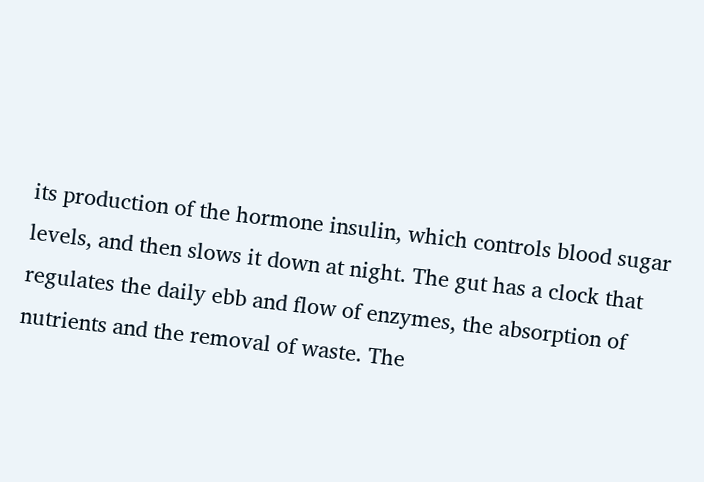its production of the hormone insulin, which controls blood sugar levels, and then slows it down at night. The gut has a clock that regulates the daily ebb and flow of enzymes, the absorption of nutrients and the removal of waste. The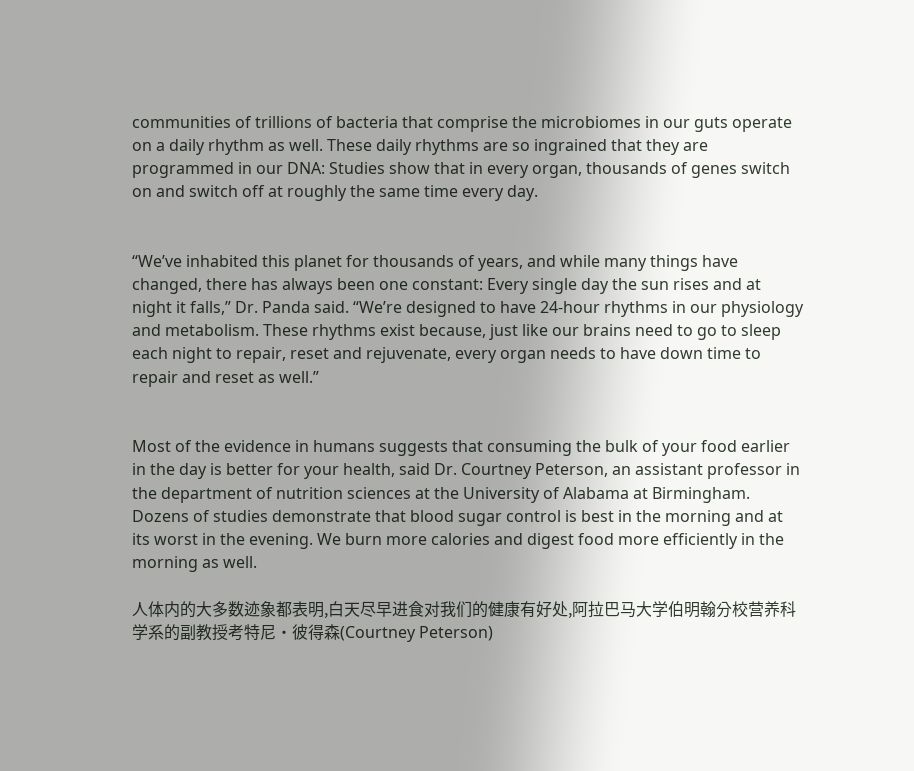communities of trillions of bacteria that comprise the microbiomes in our guts operate on a daily rhythm as well. These daily rhythms are so ingrained that they are programmed in our DNA: Studies show that in every organ, thousands of genes switch on and switch off at roughly the same time every day.


“We’ve inhabited this planet for thousands of years, and while many things have changed, there has always been one constant: Every single day the sun rises and at night it falls,” Dr. Panda said. “We’re designed to have 24-hour rhythms in our physiology and metabolism. These rhythms exist because, just like our brains need to go to sleep each night to repair, reset and rejuvenate, every organ needs to have down time to repair and reset as well.”


Most of the evidence in humans suggests that consuming the bulk of your food earlier in the day is better for your health, said Dr. Courtney Peterson, an assistant professor in the department of nutrition sciences at the University of Alabama at Birmingham. Dozens of studies demonstrate that blood sugar control is best in the morning and at its worst in the evening. We burn more calories and digest food more efficiently in the morning as well.

人体内的大多数迹象都表明,白天尽早进食对我们的健康有好处,阿拉巴马大学伯明翰分校营养科学系的副教授考特尼・彼得森(Courtney Peterson)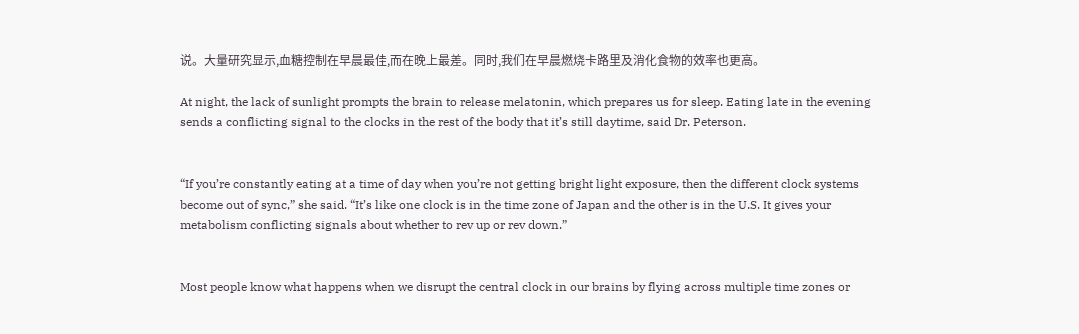说。大量研究显示,血糖控制在早晨最佳,而在晚上最差。同时,我们在早晨燃烧卡路里及消化食物的效率也更高。

At night, the lack of sunlight prompts the brain to release melatonin, which prepares us for sleep. Eating late in the evening sends a conflicting signal to the clocks in the rest of the body that it’s still daytime, said Dr. Peterson.


“If you’re constantly eating at a time of day when you’re not getting bright light exposure, then the different clock systems become out of sync,” she said. “It’s like one clock is in the time zone of Japan and the other is in the U.S. It gives your metabolism conflicting signals about whether to rev up or rev down.”


Most people know what happens when we disrupt the central clock in our brains by flying across multiple time zones or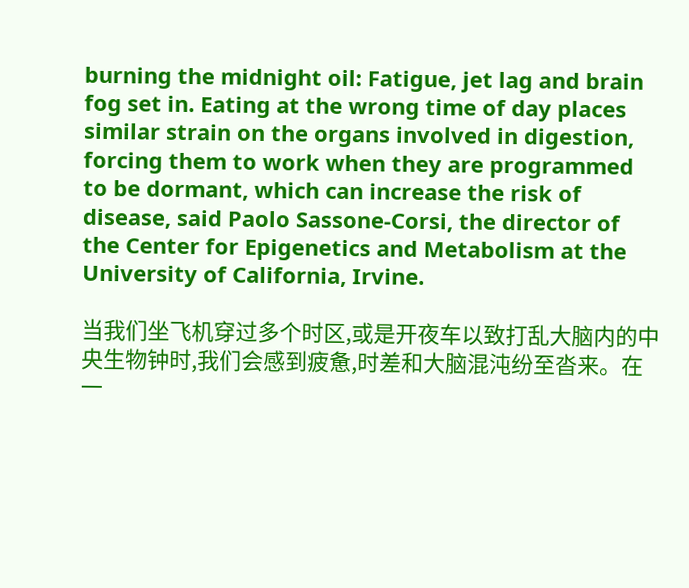burning the midnight oil: Fatigue, jet lag and brain fog set in. Eating at the wrong time of day places similar strain on the organs involved in digestion, forcing them to work when they are programmed to be dormant, which can increase the risk of disease, said Paolo Sassone-Corsi, the director of the Center for Epigenetics and Metabolism at the University of California, Irvine.

当我们坐飞机穿过多个时区,或是开夜车以致打乱大脑内的中央生物钟时,我们会感到疲惫,时差和大脑混沌纷至沓来。在一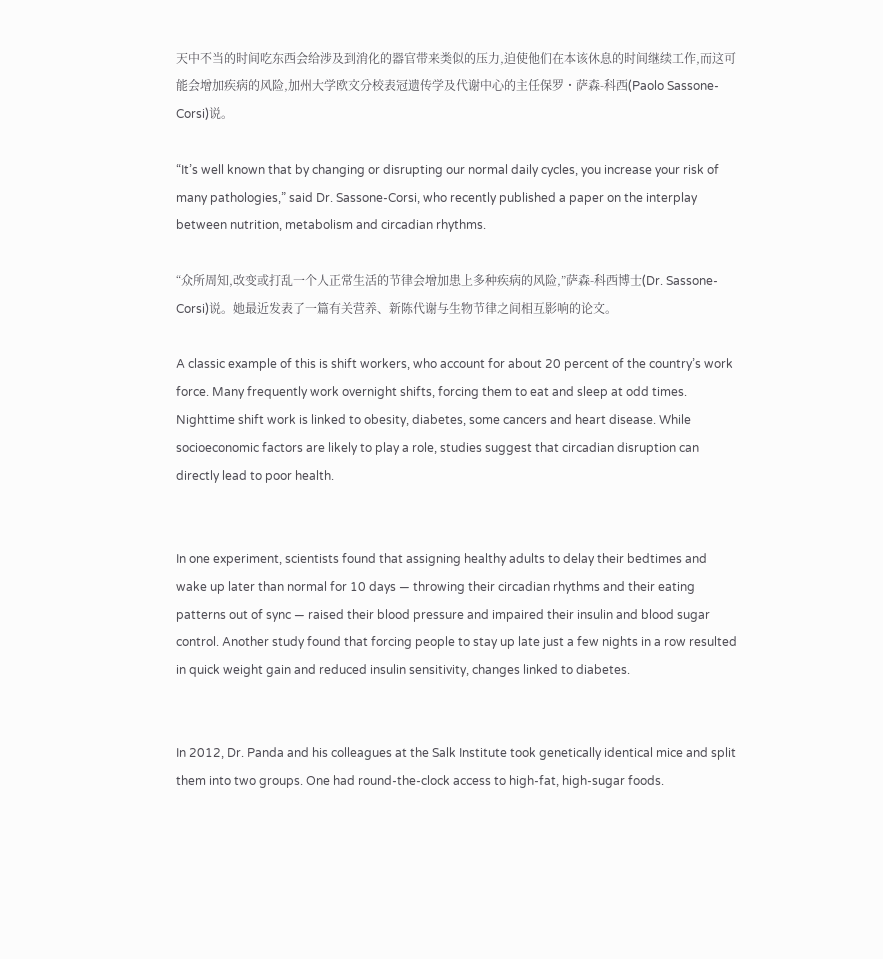天中不当的时间吃东西会给涉及到消化的器官带来类似的压力,迫使他们在本该休息的时间继续工作,而这可能会增加疾病的风险,加州大学欧文分校表冠遗传学及代谢中心的主任保罗・萨森-科西(Paolo Sassone-Corsi)说。

“It’s well known that by changing or disrupting our normal daily cycles, you increase your risk of many pathologies,” said Dr. Sassone-Corsi, who recently published a paper on the interplay between nutrition, metabolism and circadian rhythms.

“众所周知,改变或打乱一个人正常生活的节律会增加患上多种疾病的风险,”萨森-科西博士(Dr. Sassone-Corsi)说。她最近发表了一篇有关营养、新陈代谢与生物节律之间相互影响的论文。

A classic example of this is shift workers, who account for about 20 percent of the country’s work force. Many frequently work overnight shifts, forcing them to eat and sleep at odd times.  Nighttime shift work is linked to obesity, diabetes, some cancers and heart disease. While socioeconomic factors are likely to play a role, studies suggest that circadian disruption can directly lead to poor health.


In one experiment, scientists found that assigning healthy adults to delay their bedtimes and wake up later than normal for 10 days ― throwing their circadian rhythms and their eating patterns out of sync ― raised their blood pressure and impaired their insulin and blood sugar control. Another study found that forcing people to stay up late just a few nights in a row resulted in quick weight gain and reduced insulin sensitivity, changes linked to diabetes.


In 2012, Dr. Panda and his colleagues at the Salk Institute took genetically identical mice and split them into two groups. One had round-the-clock access to high-fat, high-sugar foods.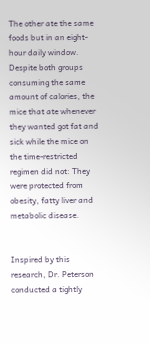The other ate the same foods but in an eight-hour daily window. Despite both groups consuming the same amount of calories, the mice that ate whenever they wanted got fat and sick while the mice on the time-restricted regimen did not: They were protected from obesity, fatty liver and metabolic disease.


Inspired by this research, Dr. Peterson conducted a tightly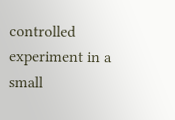controlled experiment in a small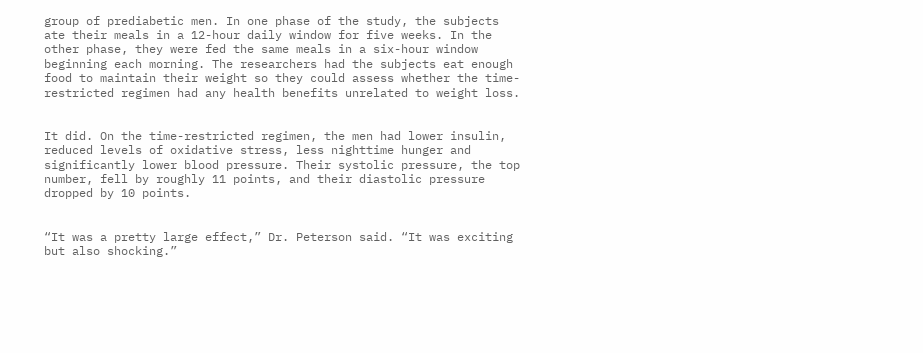group of prediabetic men. In one phase of the study, the subjects ate their meals in a 12-hour daily window for five weeks. In the other phase, they were fed the same meals in a six-hour window beginning each morning. The researchers had the subjects eat enough food to maintain their weight so they could assess whether the time-restricted regimen had any health benefits unrelated to weight loss.


It did. On the time-restricted regimen, the men had lower insulin, reduced levels of oxidative stress, less nighttime hunger and significantly lower blood pressure. Their systolic pressure, the top number, fell by roughly 11 points, and their diastolic pressure dropped by 10 points.


“It was a pretty large effect,” Dr. Peterson said. “It was exciting but also shocking.”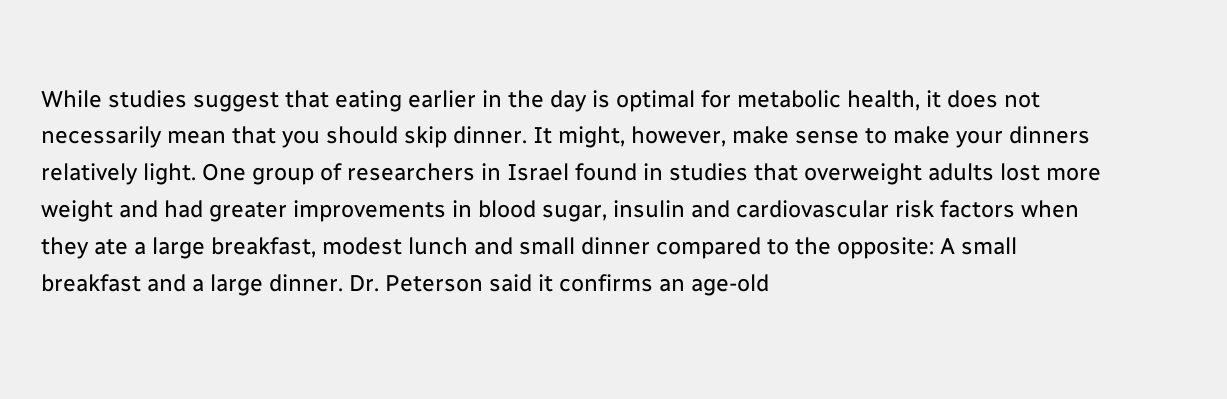While studies suggest that eating earlier in the day is optimal for metabolic health, it does not necessarily mean that you should skip dinner. It might, however, make sense to make your dinners relatively light. One group of researchers in Israel found in studies that overweight adults lost more weight and had greater improvements in blood sugar, insulin and cardiovascular risk factors when they ate a large breakfast, modest lunch and small dinner compared to the opposite: A small breakfast and a large dinner. Dr. Peterson said it confirms an age-old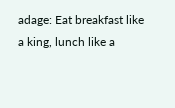adage: Eat breakfast like a king, lunch like a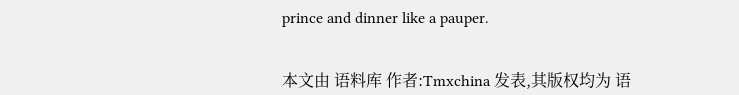prince and dinner like a pauper.


本文由 语料库 作者:Tmxchina 发表,其版权均为 语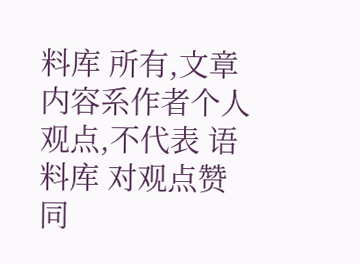料库 所有,文章内容系作者个人观点,不代表 语料库 对观点赞同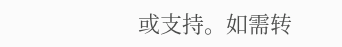或支持。如需转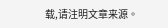载,请注明文章来源。